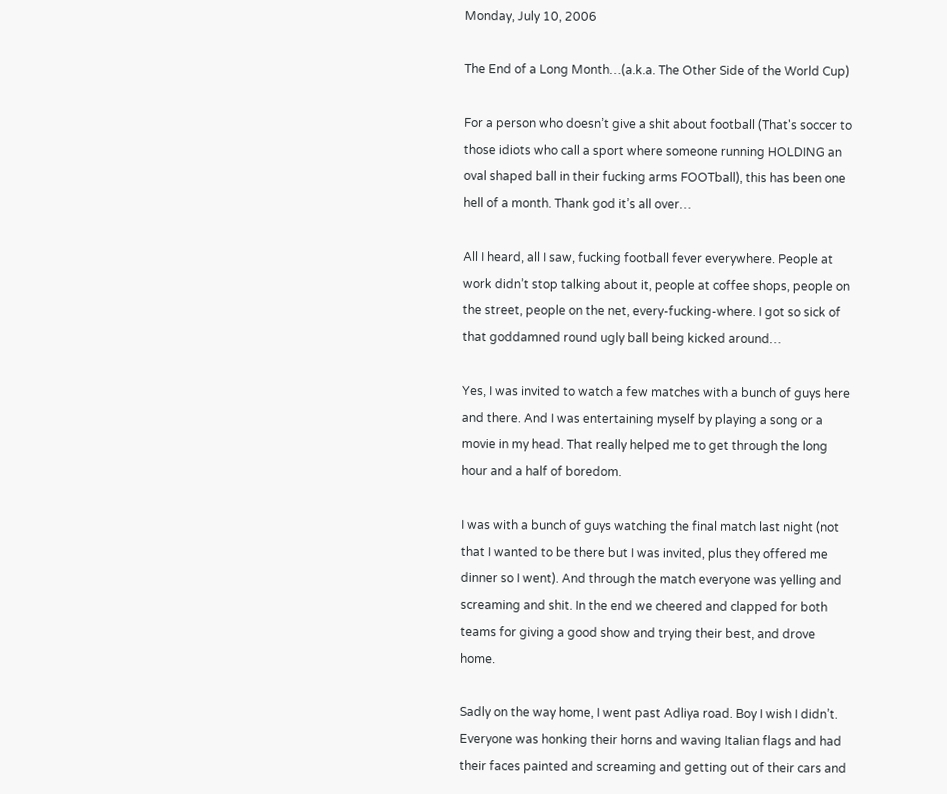Monday, July 10, 2006

The End of a Long Month…(a.k.a. The Other Side of the World Cup)

For a person who doesn’t give a shit about football (That's soccer to those idiots who call a sport where someone running HOLDING an oval shaped ball in their fucking arms FOOTball), this has been one hell of a month. Thank god it’s all over…

All I heard, all I saw, fucking football fever everywhere. People at work didn’t stop talking about it, people at coffee shops, people on the street, people on the net, every-fucking-where. I got so sick of that goddamned round ugly ball being kicked around…

Yes, I was invited to watch a few matches with a bunch of guys here and there. And I was entertaining myself by playing a song or a movie in my head. That really helped me to get through the long hour and a half of boredom.

I was with a bunch of guys watching the final match last night (not that I wanted to be there but I was invited, plus they offered me dinner so I went). And through the match everyone was yelling and screaming and shit. In the end we cheered and clapped for both teams for giving a good show and trying their best, and drove home.

Sadly on the way home, I went past Adliya road. Boy I wish I didn’t. Everyone was honking their horns and waving Italian flags and had their faces painted and screaming and getting out of their cars and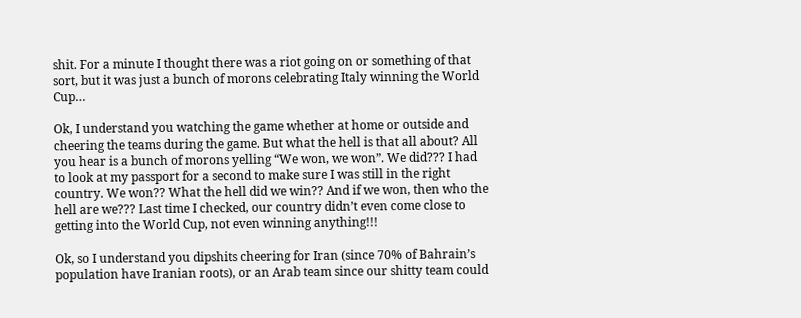shit. For a minute I thought there was a riot going on or something of that sort, but it was just a bunch of morons celebrating Italy winning the World Cup…

Ok, I understand you watching the game whether at home or outside and cheering the teams during the game. But what the hell is that all about? All you hear is a bunch of morons yelling “We won, we won”. We did??? I had to look at my passport for a second to make sure I was still in the right country. We won?? What the hell did we win?? And if we won, then who the hell are we??? Last time I checked, our country didn’t even come close to getting into the World Cup, not even winning anything!!!

Ok, so I understand you dipshits cheering for Iran (since 70% of Bahrain’s population have Iranian roots), or an Arab team since our shitty team could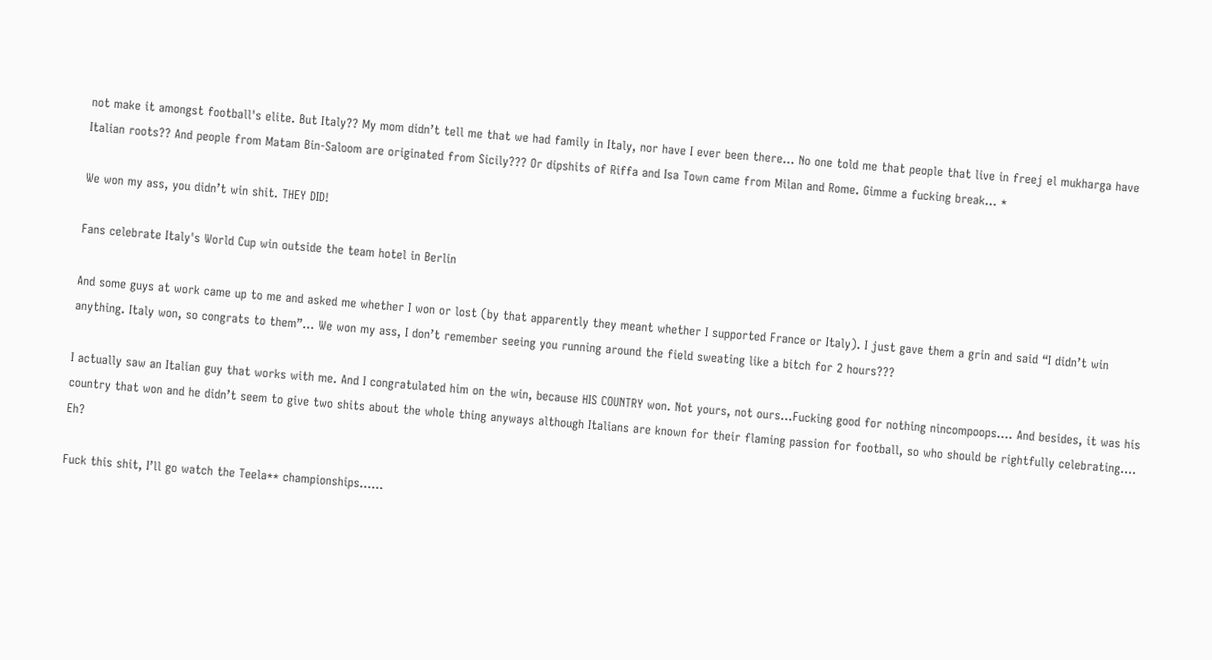not make it amongst football's elite. But Italy?? My mom didn’t tell me that we had family in Italy, nor have I ever been there… No one told me that people that live in freej el mukharga have Italian roots?? And people from Matam Bin-Saloom are originated from Sicily??? Or dipshits of Riffa and Isa Town came from Milan and Rome. Gimme a fucking break… *

We won my ass, you didn’t win shit. THEY DID!

Fans celebrate Italy's World Cup win outside the team hotel in Berlin

And some guys at work came up to me and asked me whether I won or lost (by that apparently they meant whether I supported France or Italy). I just gave them a grin and said “I didn’t win anything. Italy won, so congrats to them”… We won my ass, I don’t remember seeing you running around the field sweating like a bitch for 2 hours???

I actually saw an Italian guy that works with me. And I congratulated him on the win, because HIS COUNTRY won. Not yours, not ours…Fucking good for nothing nincompoops…. And besides, it was his country that won and he didn’t seem to give two shits about the whole thing anyways although Italians are known for their flaming passion for football, so who should be rightfully celebrating…. Eh?

Fuck this shit, I’ll go watch the Teela** championships……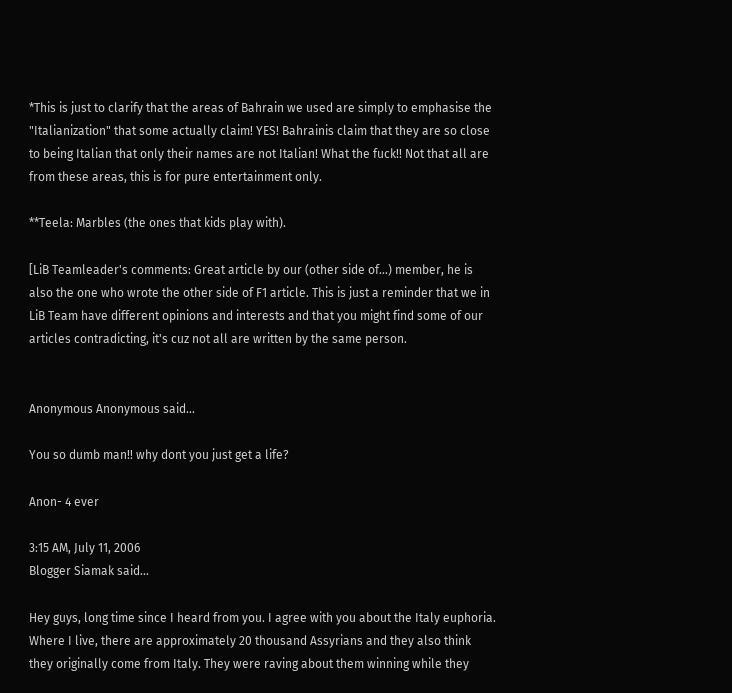*This is just to clarify that the areas of Bahrain we used are simply to emphasise the "Italianization" that some actually claim! YES! Bahrainis claim that they are so close to being Italian that only their names are not Italian! What the fuck!! Not that all are from these areas, this is for pure entertainment only.

**Teela: Marbles (the ones that kids play with).

[LiB Teamleader's comments: Great article by our (other side of...) member, he is also the one who wrote the other side of F1 article. This is just a reminder that we in LiB Team have different opinions and interests and that you might find some of our articles contradicting, it's cuz not all are written by the same person.


Anonymous Anonymous said...

You so dumb man!! why dont you just get a life?

Anon- 4 ever

3:15 AM, July 11, 2006
Blogger Siamak said...

Hey guys, long time since I heard from you. I agree with you about the Italy euphoria. Where I live, there are approximately 20 thousand Assyrians and they also think they originally come from Italy. They were raving about them winning while they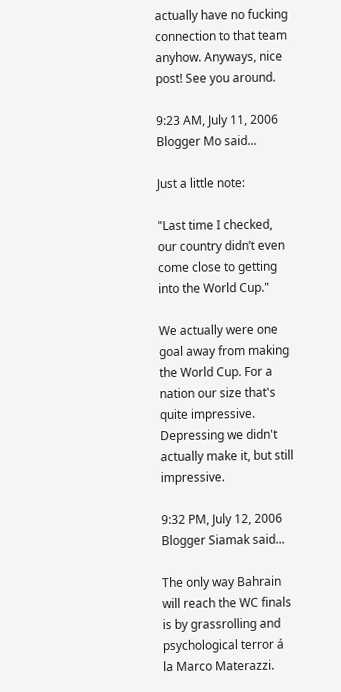actually have no fucking connection to that team anyhow. Anyways, nice post! See you around.

9:23 AM, July 11, 2006
Blogger Mo said...

Just a little note:

"Last time I checked, our country didn’t even come close to getting into the World Cup."

We actually were one goal away from making the World Cup. For a nation our size that's quite impressive. Depressing we didn't actually make it, but still impressive.

9:32 PM, July 12, 2006
Blogger Siamak said...

The only way Bahrain will reach the WC finals is by grassrolling and psychological terror á la Marco Materazzi.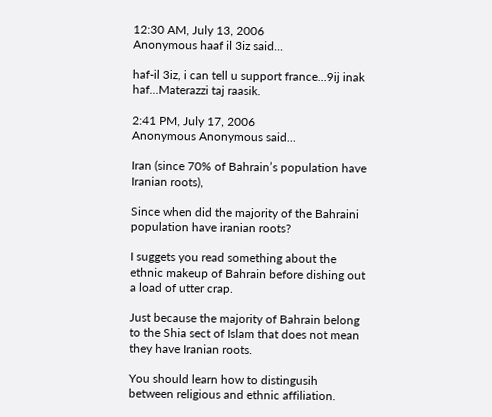12:30 AM, July 13, 2006
Anonymous haaf il 3iz said...

haf-il 3iz, i can tell u support france...9ij inak haf...Materazzi taj raasik.

2:41 PM, July 17, 2006
Anonymous Anonymous said...

Iran (since 70% of Bahrain’s population have Iranian roots),

Since when did the majority of the Bahraini population have iranian roots?

I suggets you read something about the ethnic makeup of Bahrain before dishing out a load of utter crap.

Just because the majority of Bahrain belong to the Shia sect of Islam that does not mean they have Iranian roots.

You should learn how to distingusih between religious and ethnic affiliation.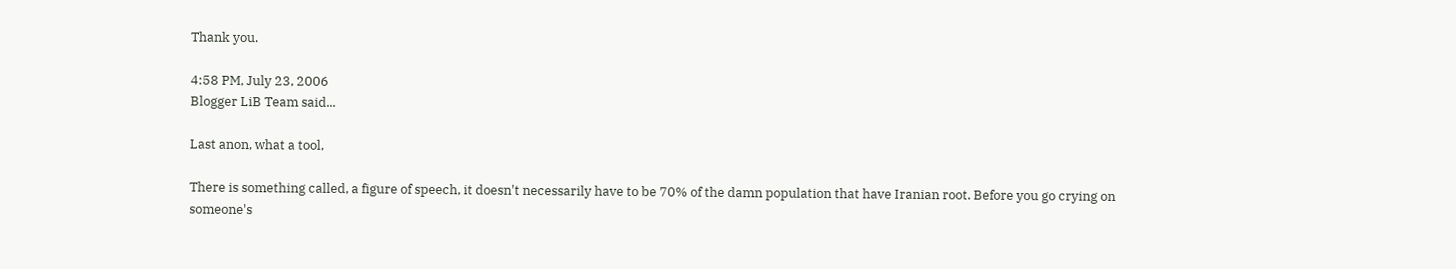Thank you.

4:58 PM, July 23, 2006
Blogger LiB Team said...

Last anon, what a tool,

There is something called, a figure of speech, it doesn't necessarily have to be 70% of the damn population that have Iranian root. Before you go crying on someone's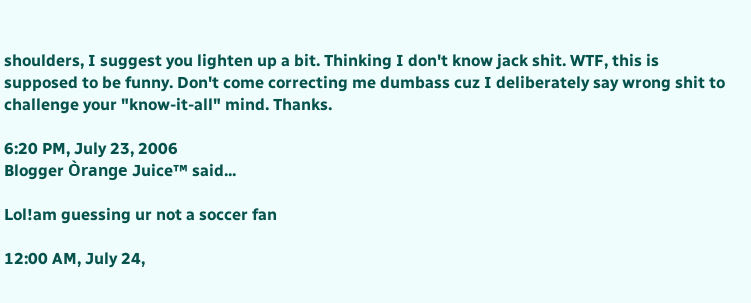shoulders, I suggest you lighten up a bit. Thinking I don't know jack shit. WTF, this is supposed to be funny. Don't come correcting me dumbass cuz I deliberately say wrong shit to challenge your "know-it-all" mind. Thanks.

6:20 PM, July 23, 2006
Blogger Òrange Juice™ said...

Lol!am guessing ur not a soccer fan

12:00 AM, July 24,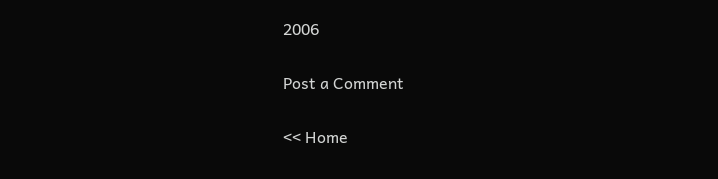2006

Post a Comment

<< Home